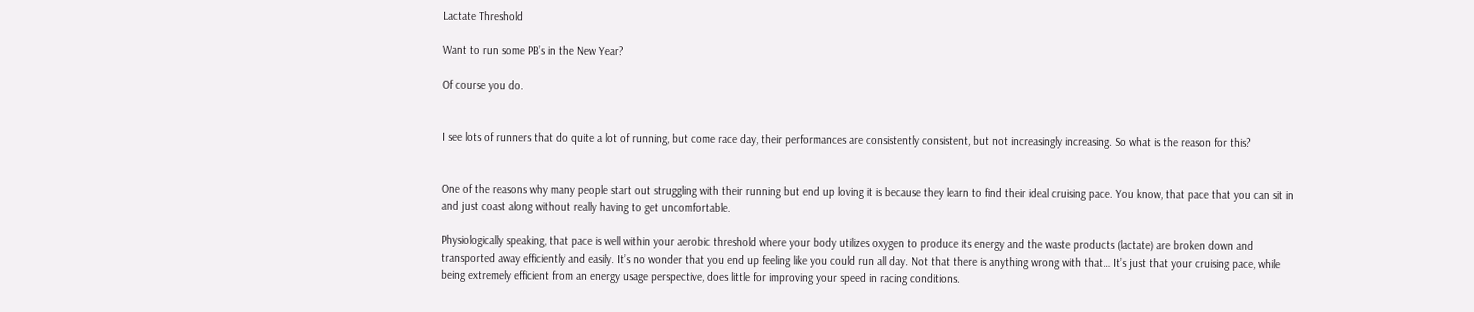Lactate Threshold

Want to run some PB’s in the New Year?

Of course you do.


I see lots of runners that do quite a lot of running, but come race day, their performances are consistently consistent, but not increasingly increasing. So what is the reason for this?


One of the reasons why many people start out struggling with their running but end up loving it is because they learn to find their ideal cruising pace. You know, that pace that you can sit in and just coast along without really having to get uncomfortable.

Physiologically speaking, that pace is well within your aerobic threshold where your body utilizes oxygen to produce its energy and the waste products (lactate) are broken down and transported away efficiently and easily. It’s no wonder that you end up feeling like you could run all day. Not that there is anything wrong with that… It’s just that your cruising pace, while being extremely efficient from an energy usage perspective, does little for improving your speed in racing conditions.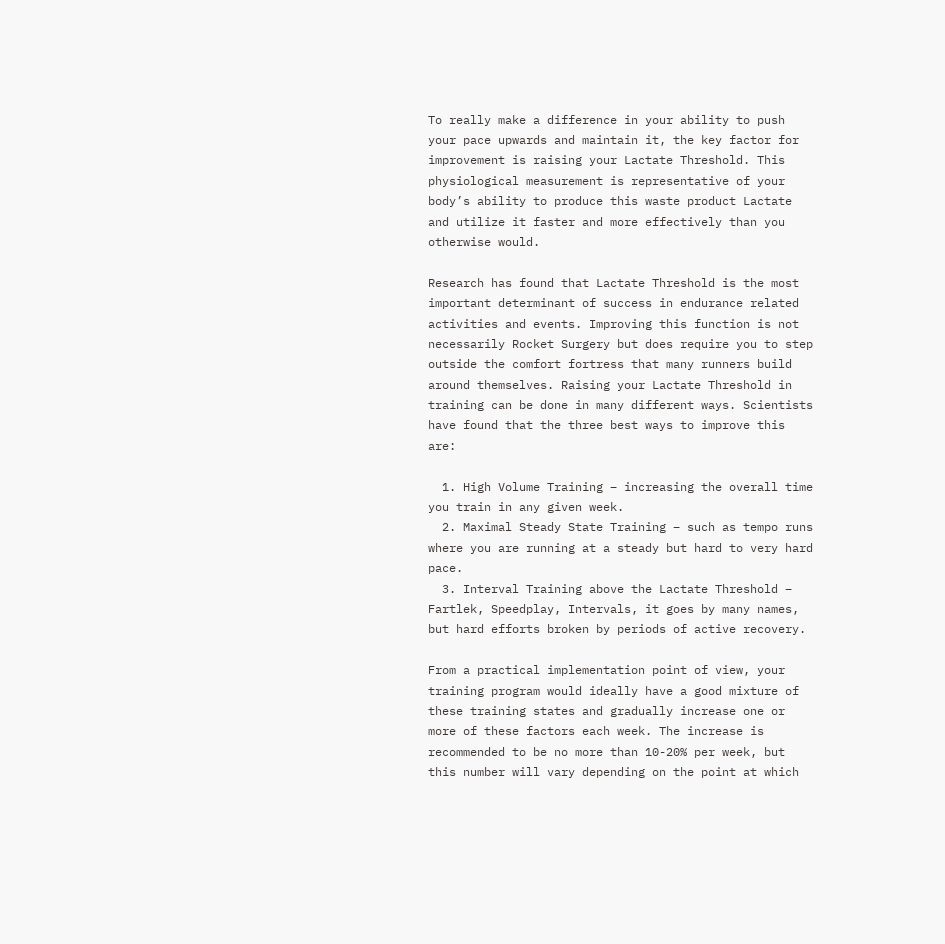To really make a difference in your ability to push your pace upwards and maintain it, the key factor for improvement is raising your Lactate Threshold. This physiological measurement is representative of your body’s ability to produce this waste product Lactate and utilize it faster and more effectively than you otherwise would.

Research has found that Lactate Threshold is the most important determinant of success in endurance related activities and events. Improving this function is not necessarily Rocket Surgery but does require you to step outside the comfort fortress that many runners build around themselves. Raising your Lactate Threshold in training can be done in many different ways. Scientists have found that the three best ways to improve this are:

  1. High Volume Training – increasing the overall time you train in any given week.
  2. Maximal Steady State Training – such as tempo runs where you are running at a steady but hard to very hard pace.
  3. Interval Training above the Lactate Threshold – Fartlek, Speedplay, Intervals, it goes by many names, but hard efforts broken by periods of active recovery.

From a practical implementation point of view, your training program would ideally have a good mixture of these training states and gradually increase one or more of these factors each week. The increase is recommended to be no more than 10-20% per week, but this number will vary depending on the point at which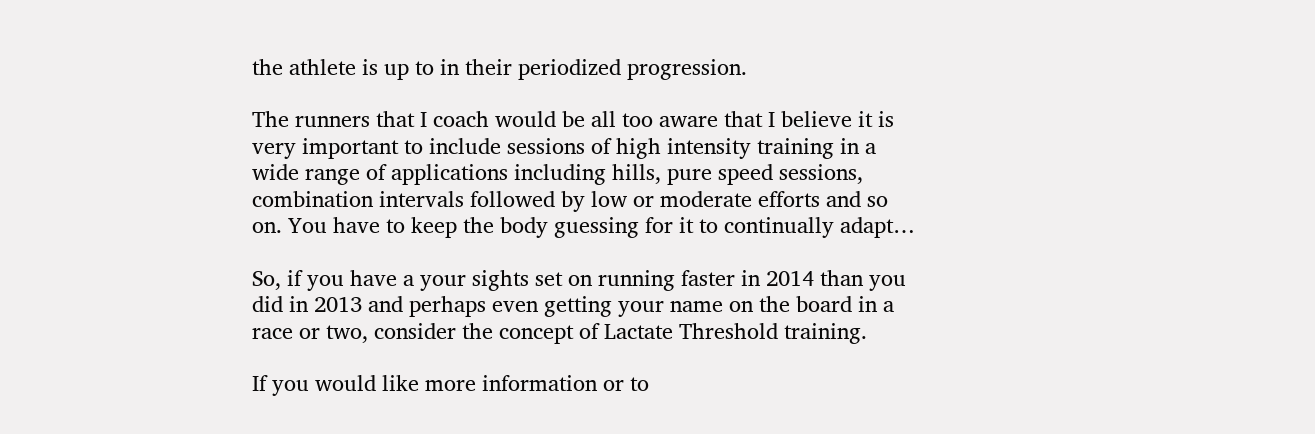the athlete is up to in their periodized progression.

The runners that I coach would be all too aware that I believe it is very important to include sessions of high intensity training in a wide range of applications including hills, pure speed sessions, combination intervals followed by low or moderate efforts and so on. You have to keep the body guessing for it to continually adapt…

So, if you have a your sights set on running faster in 2014 than you did in 2013 and perhaps even getting your name on the board in a race or two, consider the concept of Lactate Threshold training.

If you would like more information or to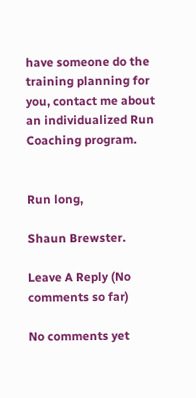have someone do the training planning for you, contact me about an individualized Run Coaching program.


Run long,

Shaun Brewster.

Leave A Reply (No comments so far)

No comments yet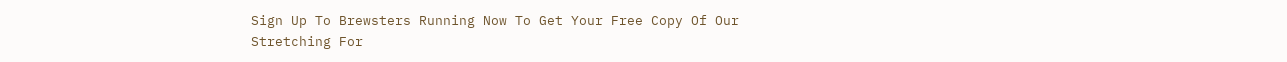Sign Up To Brewsters Running Now To Get Your Free Copy Of Our Stretching For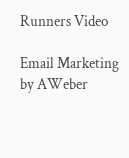Runners Video

Email Marketing by AWeber